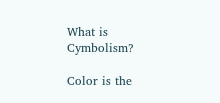What is Cymbolism?

Color is the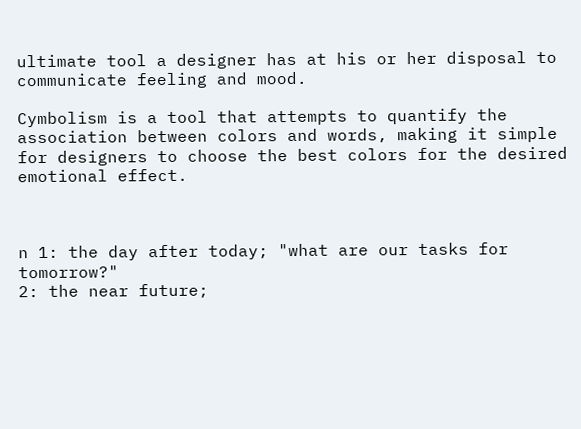ultimate tool a designer has at his or her disposal to communicate feeling and mood.

Cymbolism is a tool that attempts to quantify the association between colors and words, making it simple for designers to choose the best colors for the desired emotional effect.



n 1: the day after today; "what are our tasks for tomorrow?"
2: the near future;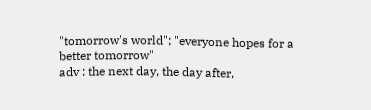"tomorrow's world"; "everyone hopes for a
better tomorrow"
adv : the next day, the day after,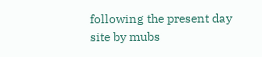following the present day
site by mubs